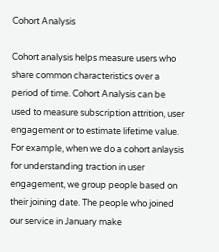Cohort Analysis

Cohort analysis helps measure users who share common characteristics over a period of time. Cohort Analysis can be used to measure subscription attrition, user engagement or to estimate lifetime value. For example, when we do a cohort anlaysis for understanding traction in user engagement, we group people based on their joining date. The people who joined our service in January make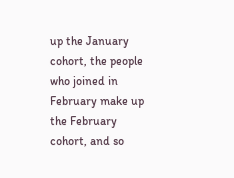up the January cohort, the people who joined in February make up the February cohort, and so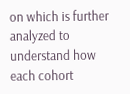on which is further analyzed to understand how each cohort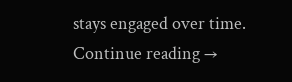stays engaged over time.
Continue reading →